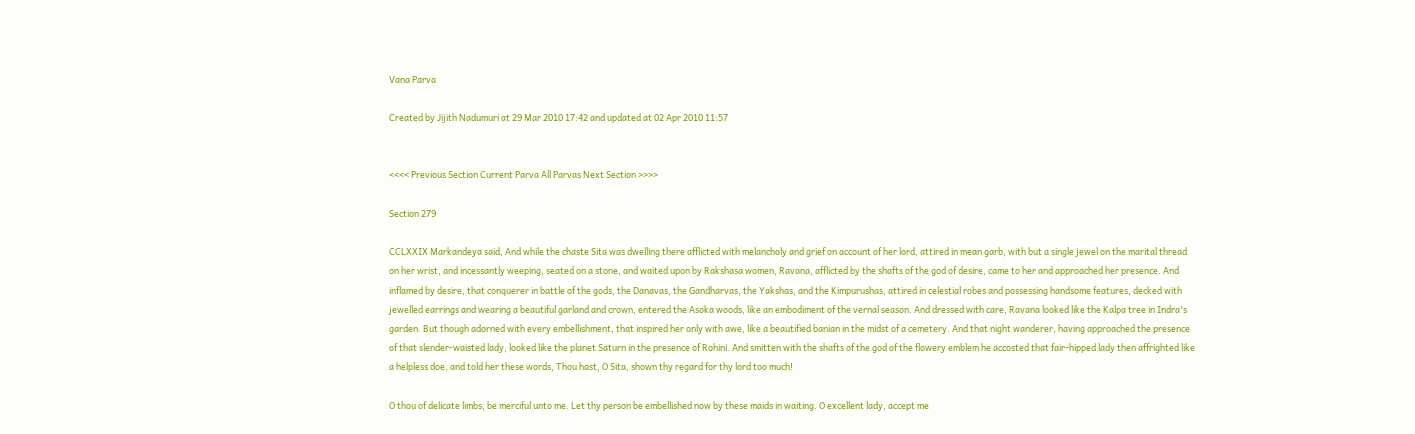Vana Parva

Created by Jijith Nadumuri at 29 Mar 2010 17:42 and updated at 02 Apr 2010 11:57


<<<< Previous Section Current Parva All Parvas Next Section >>>>

Section 279

CCLXXIX Markandeya said, And while the chaste Sita was dwelling there afflicted with melancholy and grief on account of her lord, attired in mean garb, with but a single jewel on the marital thread on her wrist, and incessantly weeping, seated on a stone, and waited upon by Rakshasa women, Ravana, afflicted by the shafts of the god of desire, came to her and approached her presence. And inflamed by desire, that conquerer in battle of the gods, the Danavas, the Gandharvas, the Yakshas, and the Kimpurushas, attired in celestial robes and possessing handsome features, decked with jewelled earrings and wearing a beautiful garland and crown, entered the Asoka woods, like an embodiment of the vernal season. And dressed with care, Ravana looked like the Kalpa tree in Indra's garden. But though adorned with every embellishment, that inspired her only with awe, like a beautified banian in the midst of a cemetery. And that night wanderer, having approached the presence of that slender-waisted lady, looked like the planet Saturn in the presence of Rohini. And smitten with the shafts of the god of the flowery emblem he accosted that fair-hipped lady then affrighted like a helpless doe, and told her these words, Thou hast, O Sita, shown thy regard for thy lord too much!

O thou of delicate limbs, be merciful unto me. Let thy person be embellished now by these maids in waiting. O excellent lady, accept me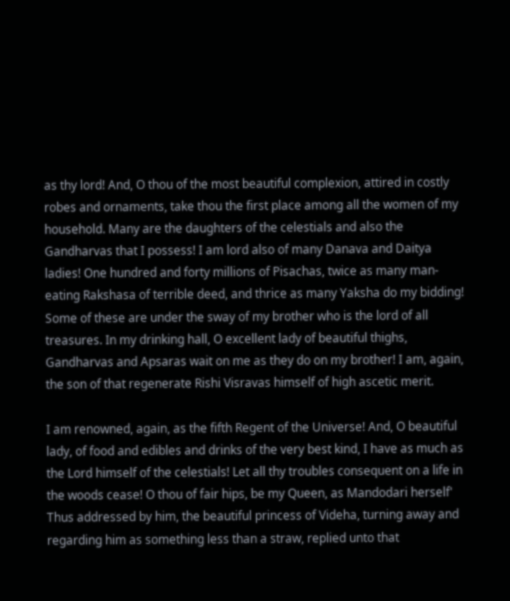as thy lord! And, O thou of the most beautiful complexion, attired in costly robes and ornaments, take thou the first place among all the women of my household. Many are the daughters of the celestials and also the Gandharvas that I possess! I am lord also of many Danava and Daitya ladies! One hundred and forty millions of Pisachas, twice as many man-eating Rakshasa of terrible deed, and thrice as many Yaksha do my bidding! Some of these are under the sway of my brother who is the lord of all treasures. In my drinking hall, O excellent lady of beautiful thighs, Gandharvas and Apsaras wait on me as they do on my brother! I am, again, the son of that regenerate Rishi Visravas himself of high ascetic merit.

I am renowned, again, as the fifth Regent of the Universe! And, O beautiful lady, of food and edibles and drinks of the very best kind, I have as much as the Lord himself of the celestials! Let all thy troubles consequent on a life in the woods cease! O thou of fair hips, be my Queen, as Mandodari herself' Thus addressed by him, the beautiful princess of Videha, turning away and regarding him as something less than a straw, replied unto that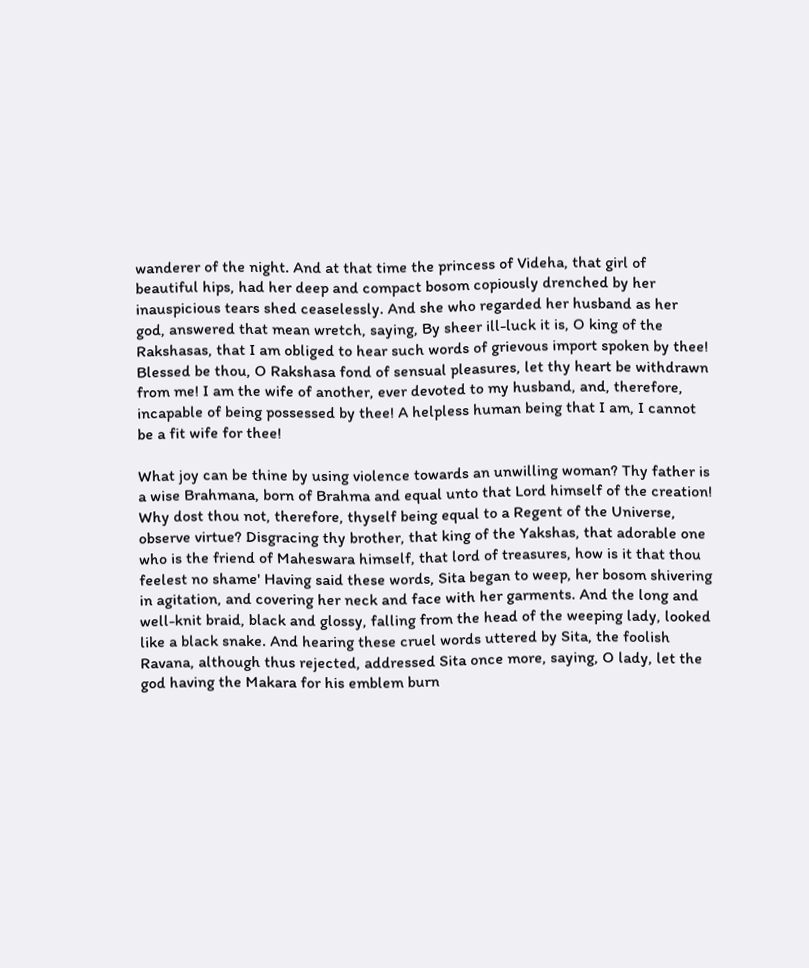wanderer of the night. And at that time the princess of Videha, that girl of beautiful hips, had her deep and compact bosom copiously drenched by her inauspicious tears shed ceaselessly. And she who regarded her husband as her god, answered that mean wretch, saying, By sheer ill-luck it is, O king of the Rakshasas, that I am obliged to hear such words of grievous import spoken by thee! Blessed be thou, O Rakshasa fond of sensual pleasures, let thy heart be withdrawn from me! I am the wife of another, ever devoted to my husband, and, therefore, incapable of being possessed by thee! A helpless human being that I am, I cannot be a fit wife for thee!

What joy can be thine by using violence towards an unwilling woman? Thy father is a wise Brahmana, born of Brahma and equal unto that Lord himself of the creation! Why dost thou not, therefore, thyself being equal to a Regent of the Universe, observe virtue? Disgracing thy brother, that king of the Yakshas, that adorable one who is the friend of Maheswara himself, that lord of treasures, how is it that thou feelest no shame' Having said these words, Sita began to weep, her bosom shivering in agitation, and covering her neck and face with her garments. And the long and well-knit braid, black and glossy, falling from the head of the weeping lady, looked like a black snake. And hearing these cruel words uttered by Sita, the foolish Ravana, although thus rejected, addressed Sita once more, saying, O lady, let the god having the Makara for his emblem burn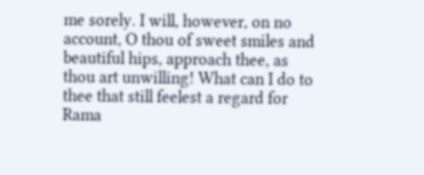me sorely. I will, however, on no account, O thou of sweet smiles and beautiful hips, approach thee, as thou art unwilling! What can I do to thee that still feelest a regard for Rama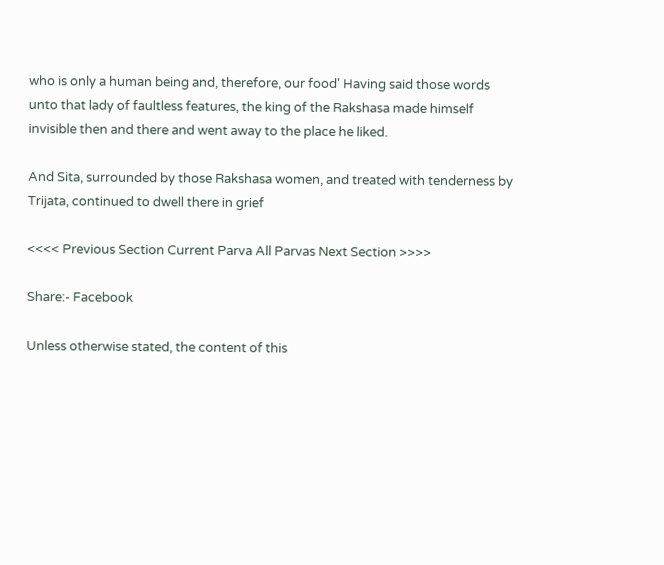who is only a human being and, therefore, our food' Having said those words unto that lady of faultless features, the king of the Rakshasa made himself invisible then and there and went away to the place he liked.

And Sita, surrounded by those Rakshasa women, and treated with tenderness by Trijata, continued to dwell there in grief

<<<< Previous Section Current Parva All Parvas Next Section >>>>

Share:- Facebook

Unless otherwise stated, the content of this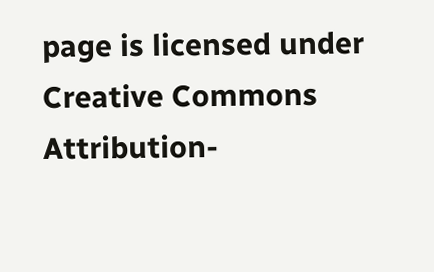page is licensed under Creative Commons Attribution-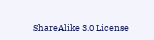ShareAlike 3.0 License